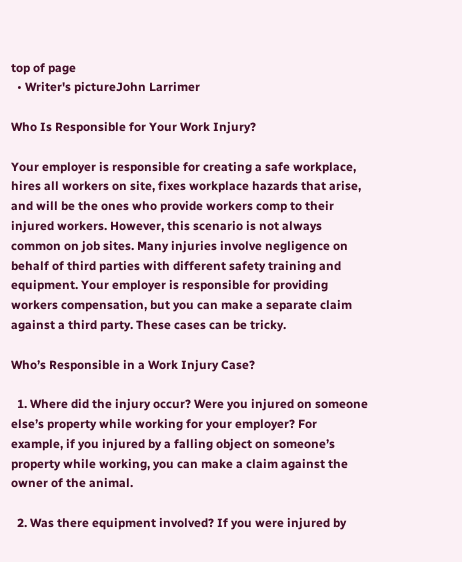top of page
  • Writer's pictureJohn Larrimer

Who Is Responsible for Your Work Injury?

Your employer is responsible for creating a safe workplace, hires all workers on site, fixes workplace hazards that arise, and will be the ones who provide workers comp to their injured workers. However, this scenario is not always common on job sites. Many injuries involve negligence on behalf of third parties with different safety training and equipment. Your employer is responsible for providing workers compensation, but you can make a separate claim against a third party. These cases can be tricky.

Who’s Responsible in a Work Injury Case?

  1. Where did the injury occur? Were you injured on someone else’s property while working for your employer? For example, if you injured by a falling object on someone’s property while working, you can make a claim against the owner of the animal.

  2. Was there equipment involved? If you were injured by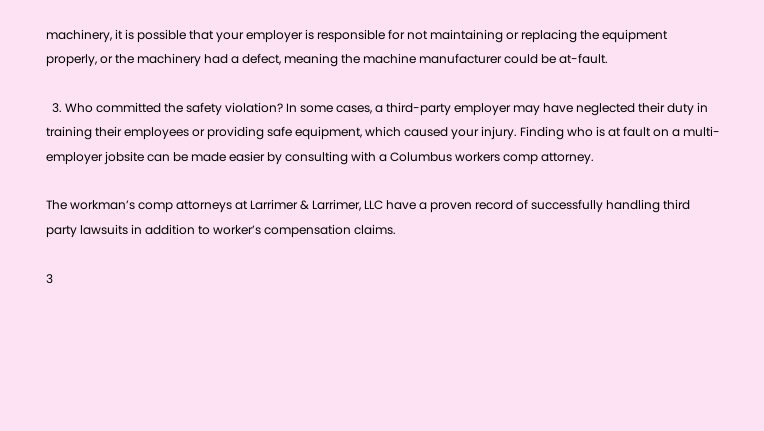machinery, it is possible that your employer is responsible for not maintaining or replacing the equipment properly, or the machinery had a defect, meaning the machine manufacturer could be at-fault.

  3. Who committed the safety violation? In some cases, a third-party employer may have neglected their duty in training their employees or providing safe equipment, which caused your injury. Finding who is at fault on a multi-employer jobsite can be made easier by consulting with a Columbus workers comp attorney.

The workman’s comp attorneys at Larrimer & Larrimer, LLC have a proven record of successfully handling third party lawsuits in addition to worker’s compensation claims.

3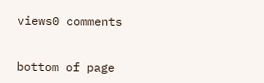views0 comments


bottom of page